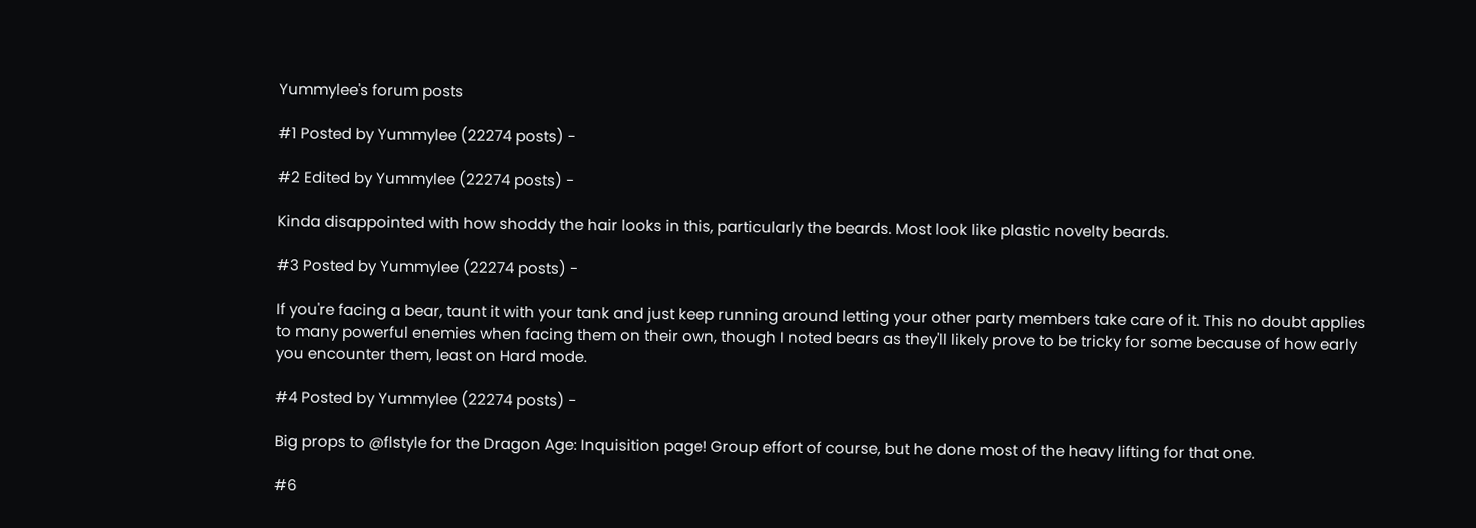Yummylee's forum posts

#1 Posted by Yummylee (22274 posts) -

#2 Edited by Yummylee (22274 posts) -

Kinda disappointed with how shoddy the hair looks in this, particularly the beards. Most look like plastic novelty beards.

#3 Posted by Yummylee (22274 posts) -

If you're facing a bear, taunt it with your tank and just keep running around letting your other party members take care of it. This no doubt applies to many powerful enemies when facing them on their own, though I noted bears as they'll likely prove to be tricky for some because of how early you encounter them, least on Hard mode.

#4 Posted by Yummylee (22274 posts) -

Big props to @flstyle for the Dragon Age: Inquisition page! Group effort of course, but he done most of the heavy lifting for that one.

#6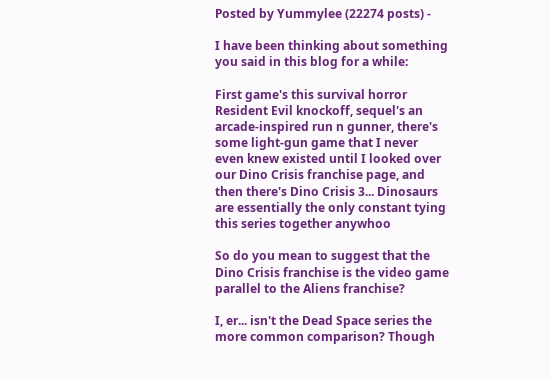Posted by Yummylee (22274 posts) -

I have been thinking about something you said in this blog for a while:

First game's this survival horror Resident Evil knockoff, sequel's an arcade-inspired run n gunner, there's some light-gun game that I never even knew existed until I looked over our Dino Crisis franchise page, and then there's Dino Crisis 3... Dinosaurs are essentially the only constant tying this series together anywhoo

So do you mean to suggest that the Dino Crisis franchise is the video game parallel to the Aliens franchise?

I, er... isn't the Dead Space series the more common comparison? Though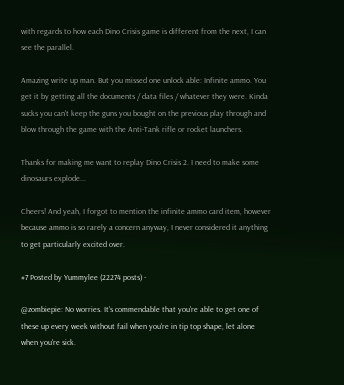with regards to how each Dino Crisis game is different from the next, I can see the parallel.

Amazing write up man. But you missed one unlock able: Infinite ammo. You get it by getting all the documents / data files / whatever they were. Kinda sucks you can't keep the guns you bought on the previous play through and blow through the game with the Anti-Tank rifle or rocket launchers.

Thanks for making me want to replay Dino Crisis 2. I need to make some dinosaurs explode...

Cheers! And yeah, I forgot to mention the infinite ammo card item, however because ammo is so rarely a concern anyway, I never considered it anything to get particularly excited over.

#7 Posted by Yummylee (22274 posts) -

@zombiepie: No worries. It's commendable that you're able to get one of these up every week without fail when you're in tip top shape, let alone when you're sick.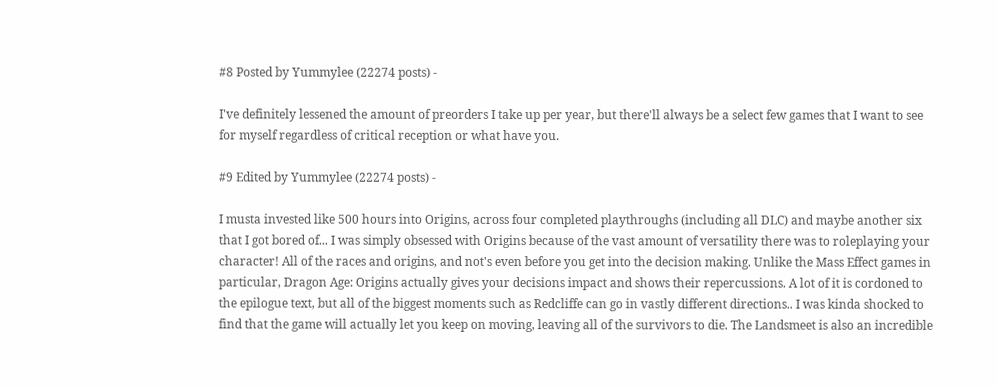#8 Posted by Yummylee (22274 posts) -

I've definitely lessened the amount of preorders I take up per year, but there'll always be a select few games that I want to see for myself regardless of critical reception or what have you.

#9 Edited by Yummylee (22274 posts) -

I musta invested like 500 hours into Origins, across four completed playthroughs (including all DLC) and maybe another six that I got bored of... I was simply obsessed with Origins because of the vast amount of versatility there was to roleplaying your character! All of the races and origins, and not's even before you get into the decision making. Unlike the Mass Effect games in particular, Dragon Age: Origins actually gives your decisions impact and shows their repercussions. A lot of it is cordoned to the epilogue text, but all of the biggest moments such as Redcliffe can go in vastly different directions.. I was kinda shocked to find that the game will actually let you keep on moving, leaving all of the survivors to die. The Landsmeet is also an incredible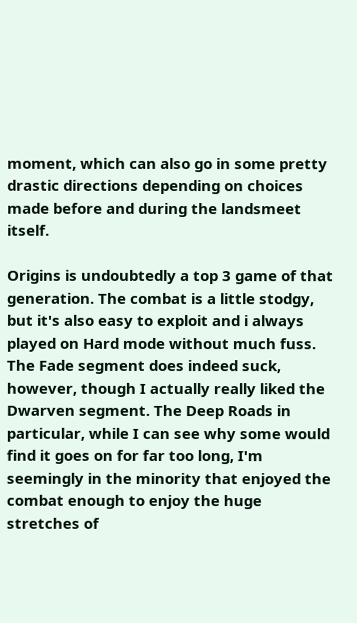moment, which can also go in some pretty drastic directions depending on choices made before and during the landsmeet itself.

Origins is undoubtedly a top 3 game of that generation. The combat is a little stodgy, but it's also easy to exploit and i always played on Hard mode without much fuss. The Fade segment does indeed suck, however, though I actually really liked the Dwarven segment. The Deep Roads in particular, while I can see why some would find it goes on for far too long, I'm seemingly in the minority that enjoyed the combat enough to enjoy the huge stretches of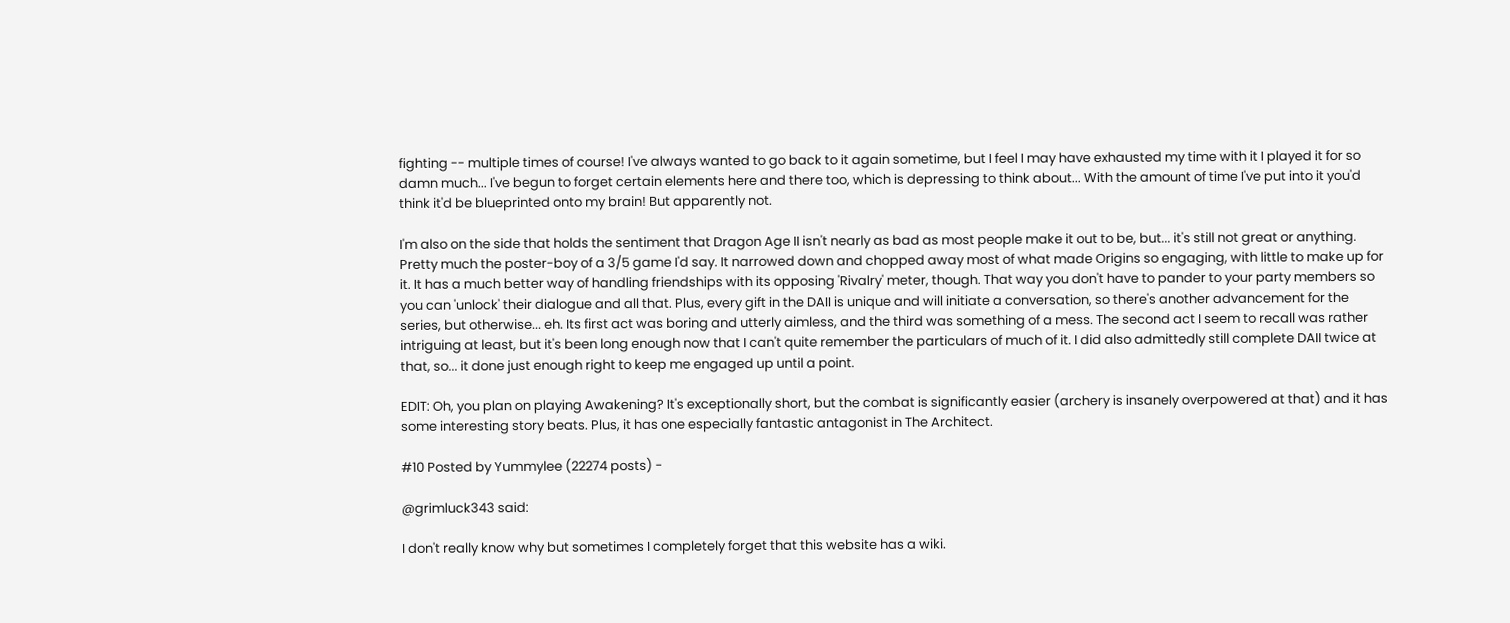fighting -- multiple times of course! I've always wanted to go back to it again sometime, but I feel I may have exhausted my time with it I played it for so damn much... I've begun to forget certain elements here and there too, which is depressing to think about... With the amount of time I've put into it you'd think it'd be blueprinted onto my brain! But apparently not.

I'm also on the side that holds the sentiment that Dragon Age II isn't nearly as bad as most people make it out to be, but... it's still not great or anything. Pretty much the poster-boy of a 3/5 game I'd say. It narrowed down and chopped away most of what made Origins so engaging, with little to make up for it. It has a much better way of handling friendships with its opposing 'Rivalry' meter, though. That way you don't have to pander to your party members so you can 'unlock' their dialogue and all that. Plus, every gift in the DAII is unique and will initiate a conversation, so there's another advancement for the series, but otherwise... eh. Its first act was boring and utterly aimless, and the third was something of a mess. The second act I seem to recall was rather intriguing at least, but it's been long enough now that I can't quite remember the particulars of much of it. I did also admittedly still complete DAII twice at that, so... it done just enough right to keep me engaged up until a point.

EDIT: Oh, you plan on playing Awakening? It's exceptionally short, but the combat is significantly easier (archery is insanely overpowered at that) and it has some interesting story beats. Plus, it has one especially fantastic antagonist in The Architect.

#10 Posted by Yummylee (22274 posts) -

@grimluck343 said:

I don't really know why but sometimes I completely forget that this website has a wiki.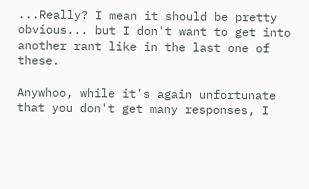...Really? I mean it should be pretty obvious... but I don't want to get into another rant like in the last one of these.

Anywhoo, while it's again unfortunate that you don't get many responses, I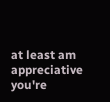at least am appreciative you're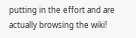putting in the effort and are actually browsing the wiki!